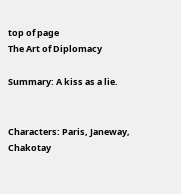top of page
The Art of Diplomacy

Summary: A kiss as a lie.


Characters: Paris, Janeway, Chakotay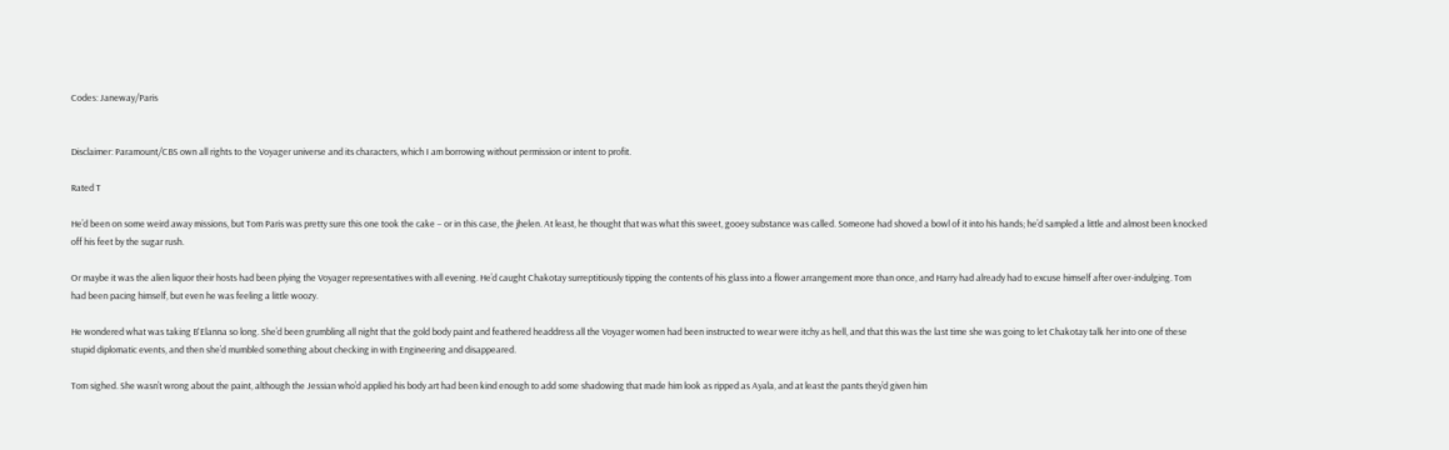Codes: Janeway/Paris


Disclaimer: Paramount/CBS own all rights to the Voyager universe and its characters, which I am borrowing without permission or intent to profit.

Rated T

He’d been on some weird away missions, but Tom Paris was pretty sure this one took the cake – or in this case, the jhelen. At least, he thought that was what this sweet, gooey substance was called. Someone had shoved a bowl of it into his hands; he’d sampled a little and almost been knocked off his feet by the sugar rush.

Or maybe it was the alien liquor their hosts had been plying the Voyager representatives with all evening. He’d caught Chakotay surreptitiously tipping the contents of his glass into a flower arrangement more than once, and Harry had already had to excuse himself after over-indulging. Tom had been pacing himself, but even he was feeling a little woozy.

He wondered what was taking B'Elanna so long. She’d been grumbling all night that the gold body paint and feathered headdress all the Voyager women had been instructed to wear were itchy as hell, and that this was the last time she was going to let Chakotay talk her into one of these stupid diplomatic events, and then she’d mumbled something about checking in with Engineering and disappeared.

Tom sighed. She wasn’t wrong about the paint, although the Jessian who’d applied his body art had been kind enough to add some shadowing that made him look as ripped as Ayala, and at least the pants they’d given him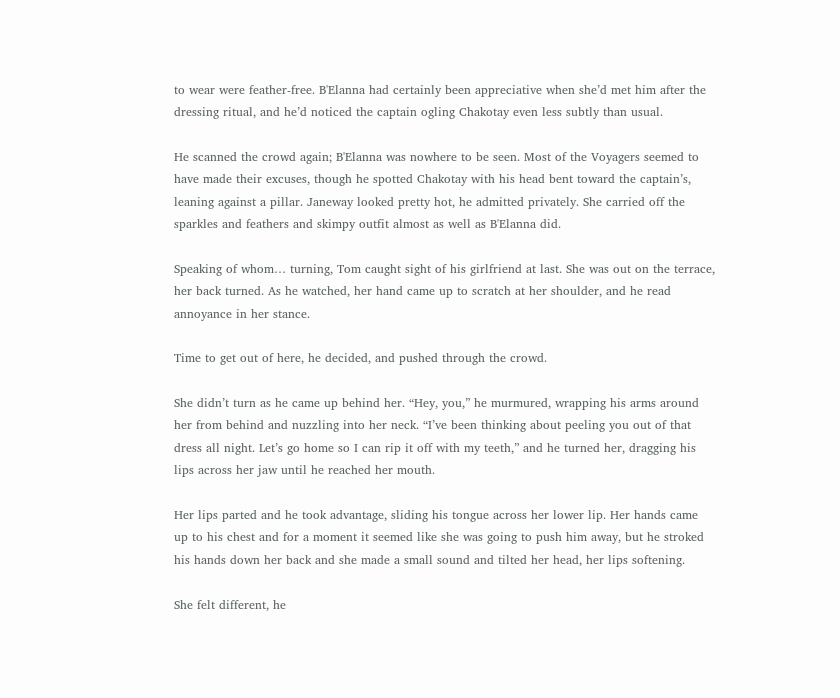to wear were feather-free. B'Elanna had certainly been appreciative when she’d met him after the dressing ritual, and he’d noticed the captain ogling Chakotay even less subtly than usual.

He scanned the crowd again; B'Elanna was nowhere to be seen. Most of the Voyagers seemed to have made their excuses, though he spotted Chakotay with his head bent toward the captain’s, leaning against a pillar. Janeway looked pretty hot, he admitted privately. She carried off the sparkles and feathers and skimpy outfit almost as well as B'Elanna did.

Speaking of whom… turning, Tom caught sight of his girlfriend at last. She was out on the terrace, her back turned. As he watched, her hand came up to scratch at her shoulder, and he read annoyance in her stance.

Time to get out of here, he decided, and pushed through the crowd.

She didn’t turn as he came up behind her. “Hey, you,” he murmured, wrapping his arms around her from behind and nuzzling into her neck. “I’ve been thinking about peeling you out of that dress all night. Let’s go home so I can rip it off with my teeth,” and he turned her, dragging his lips across her jaw until he reached her mouth.

Her lips parted and he took advantage, sliding his tongue across her lower lip. Her hands came up to his chest and for a moment it seemed like she was going to push him away, but he stroked his hands down her back and she made a small sound and tilted her head, her lips softening.

She felt different, he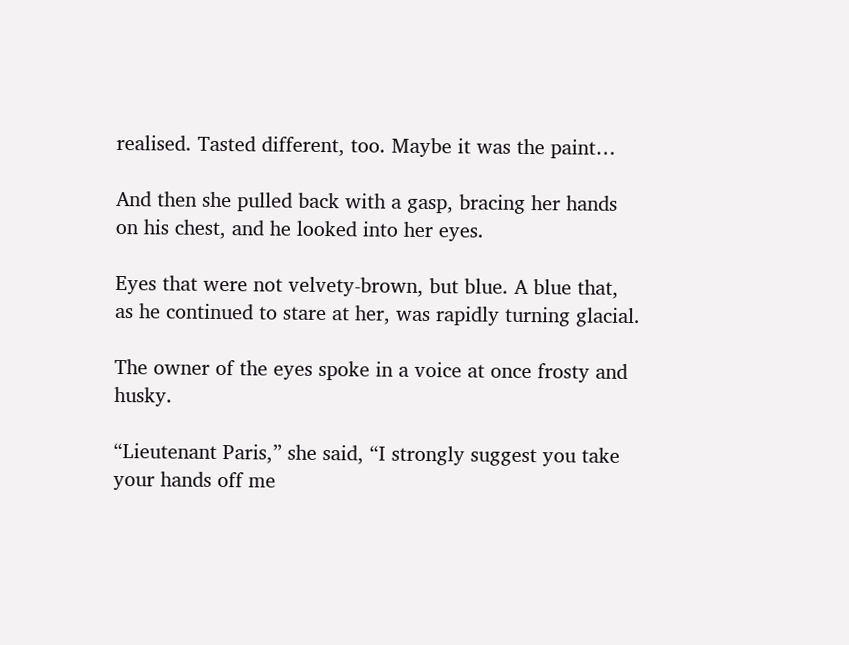realised. Tasted different, too. Maybe it was the paint…

And then she pulled back with a gasp, bracing her hands on his chest, and he looked into her eyes.

Eyes that were not velvety-brown, but blue. A blue that, as he continued to stare at her, was rapidly turning glacial.

The owner of the eyes spoke in a voice at once frosty and husky.

“Lieutenant Paris,” she said, “I strongly suggest you take your hands off me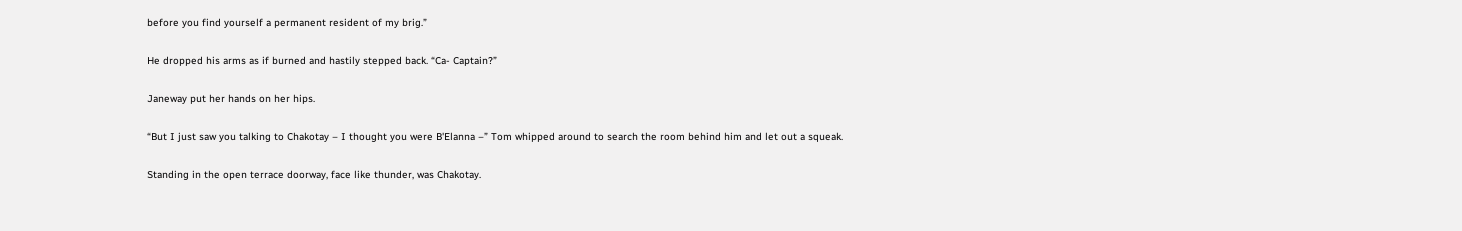before you find yourself a permanent resident of my brig.”

He dropped his arms as if burned and hastily stepped back. “Ca- Captain?”

Janeway put her hands on her hips.

“But I just saw you talking to Chakotay – I thought you were B'Elanna –” Tom whipped around to search the room behind him and let out a squeak.

Standing in the open terrace doorway, face like thunder, was Chakotay.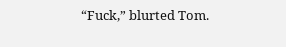“Fuck,” blurted Tom.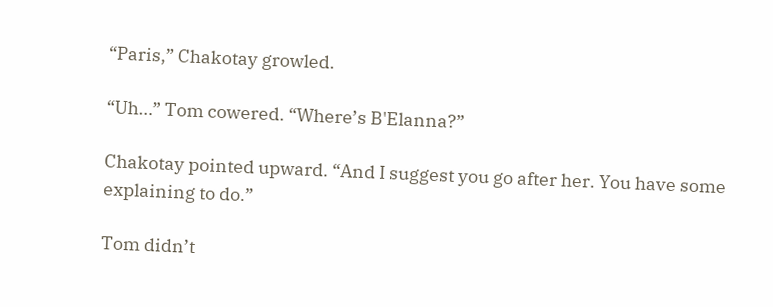“Paris,” Chakotay growled.

“Uh…” Tom cowered. “Where’s B'Elanna?”

Chakotay pointed upward. “And I suggest you go after her. You have some explaining to do.”

Tom didn’t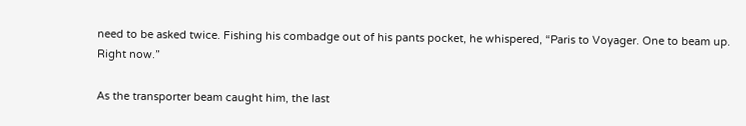need to be asked twice. Fishing his combadge out of his pants pocket, he whispered, “Paris to Voyager. One to beam up. Right now.”

As the transporter beam caught him, the last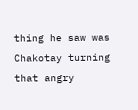thing he saw was Chakotay turning that angry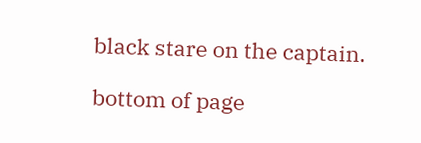black stare on the captain.

bottom of page